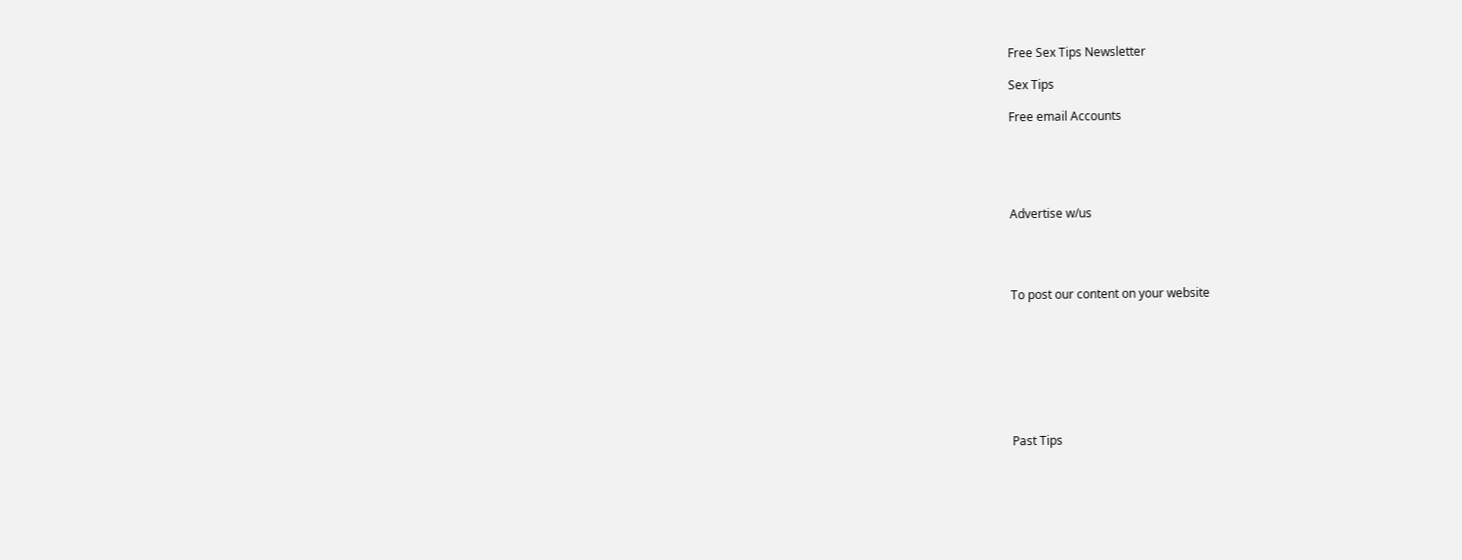Free Sex Tips Newsletter

Sex Tips

Free email Accounts





Advertise w/us




To post our content on your website








Past Tips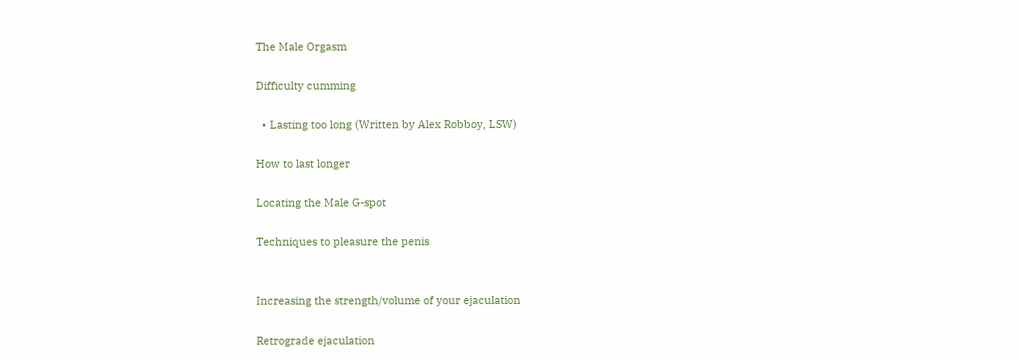The Male Orgasm

Difficulty cumming

  • Lasting too long (Written by Alex Robboy, LSW)

How to last longer

Locating the Male G-spot

Techniques to pleasure the penis


Increasing the strength/volume of your ejaculation

Retrograde ejaculation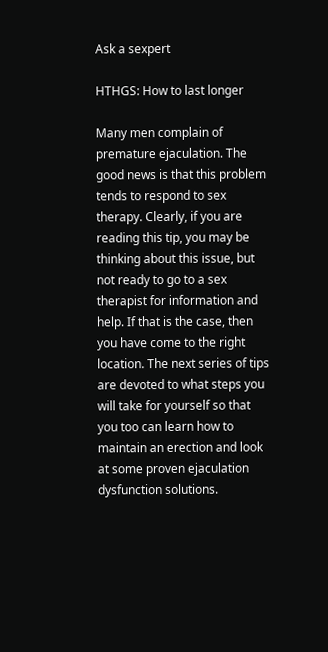Ask a sexpert

HTHGS: How to last longer

Many men complain of premature ejaculation. The good news is that this problem tends to respond to sex therapy. Clearly, if you are reading this tip, you may be thinking about this issue, but not ready to go to a sex therapist for information and help. If that is the case, then you have come to the right location. The next series of tips are devoted to what steps you will take for yourself so that you too can learn how to maintain an erection and look at some proven ejaculation dysfunction solutions.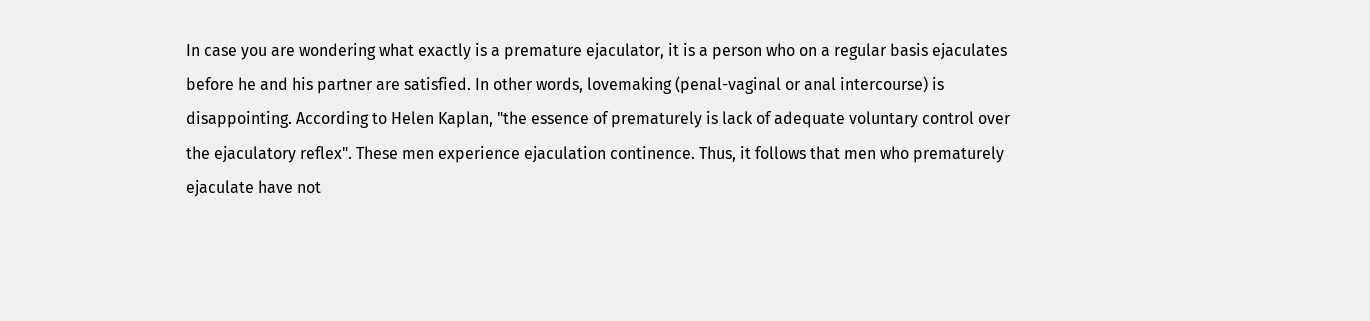In case you are wondering what exactly is a premature ejaculator, it is a person who on a regular basis ejaculates before he and his partner are satisfied. In other words, lovemaking (penal-vaginal or anal intercourse) is disappointing. According to Helen Kaplan, "the essence of prematurely is lack of adequate voluntary control over the ejaculatory reflex". These men experience ejaculation continence. Thus, it follows that men who prematurely ejaculate have not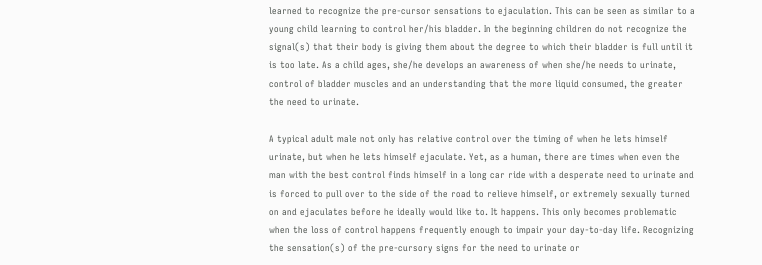learned to recognize the pre-cursor sensations to ejaculation. This can be seen as similar to a young child learning to control her/his bladder. In the beginning children do not recognize the signal(s) that their body is giving them about the degree to which their bladder is full until it is too late. As a child ages, she/he develops an awareness of when she/he needs to urinate, control of bladder muscles and an understanding that the more liquid consumed, the greater the need to urinate.

A typical adult male not only has relative control over the timing of when he lets himself urinate, but when he lets himself ejaculate. Yet, as a human, there are times when even the man with the best control finds himself in a long car ride with a desperate need to urinate and is forced to pull over to the side of the road to relieve himself, or extremely sexually turned on and ejaculates before he ideally would like to. It happens. This only becomes problematic when the loss of control happens frequently enough to impair your day-to-day life. Recognizing the sensation(s) of the pre-cursory signs for the need to urinate or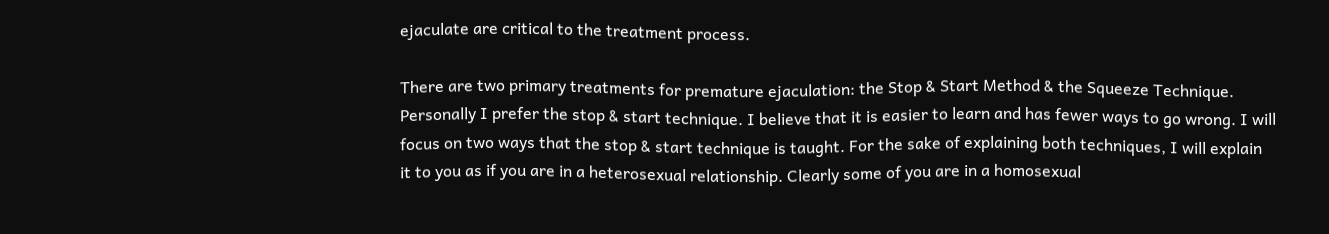ejaculate are critical to the treatment process.

There are two primary treatments for premature ejaculation: the Stop & Start Method & the Squeeze Technique. Personally I prefer the stop & start technique. I believe that it is easier to learn and has fewer ways to go wrong. I will focus on two ways that the stop & start technique is taught. For the sake of explaining both techniques, I will explain it to you as if you are in a heterosexual relationship. Clearly some of you are in a homosexual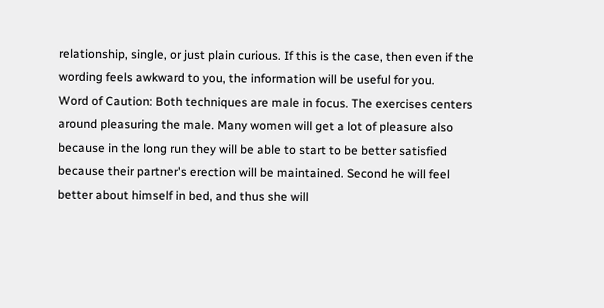relationship, single, or just plain curious. If this is the case, then even if the wording feels awkward to you, the information will be useful for you.
Word of Caution: Both techniques are male in focus. The exercises centers around pleasuring the male. Many women will get a lot of pleasure also because in the long run they will be able to start to be better satisfied because their partner's erection will be maintained. Second he will feel better about himself in bed, and thus she will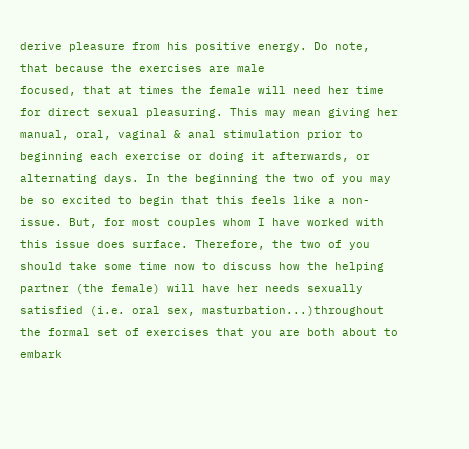derive pleasure from his positive energy. Do note, that because the exercises are male
focused, that at times the female will need her time for direct sexual pleasuring. This may mean giving her manual, oral, vaginal & anal stimulation prior to beginning each exercise or doing it afterwards, or alternating days. In the beginning the two of you may be so excited to begin that this feels like a non-issue. But, for most couples whom I have worked with this issue does surface. Therefore, the two of you should take some time now to discuss how the helping partner (the female) will have her needs sexually satisfied (i.e. oral sex, masturbation...)throughout the formal set of exercises that you are both about to embark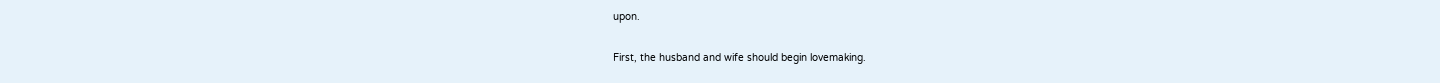upon.

First, the husband and wife should begin lovemaking.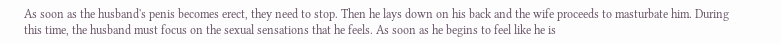As soon as the husband's penis becomes erect, they need to stop. Then he lays down on his back and the wife proceeds to masturbate him. During this time, the husband must focus on the sexual sensations that he feels. As soon as he begins to feel like he is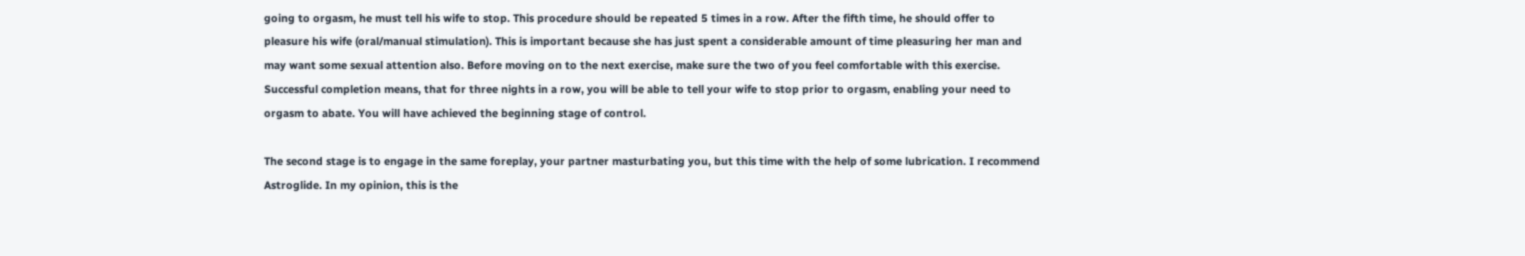going to orgasm, he must tell his wife to stop. This procedure should be repeated 5 times in a row. After the fifth time, he should offer to pleasure his wife (oral/manual stimulation). This is important because she has just spent a considerable amount of time pleasuring her man and may want some sexual attention also. Before moving on to the next exercise, make sure the two of you feel comfortable with this exercise. Successful completion means, that for three nights in a row, you will be able to tell your wife to stop prior to orgasm, enabling your need to orgasm to abate. You will have achieved the beginning stage of control.

The second stage is to engage in the same foreplay, your partner masturbating you, but this time with the help of some lubrication. I recommend Astroglide. In my opinion, this is the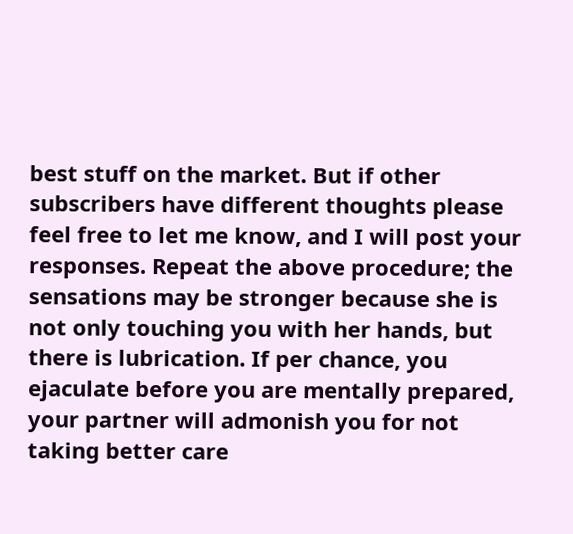best stuff on the market. But if other subscribers have different thoughts please feel free to let me know, and I will post your responses. Repeat the above procedure; the sensations may be stronger because she is not only touching you with her hands, but there is lubrication. If per chance, you ejaculate before you are mentally prepared, your partner will admonish you for not taking better care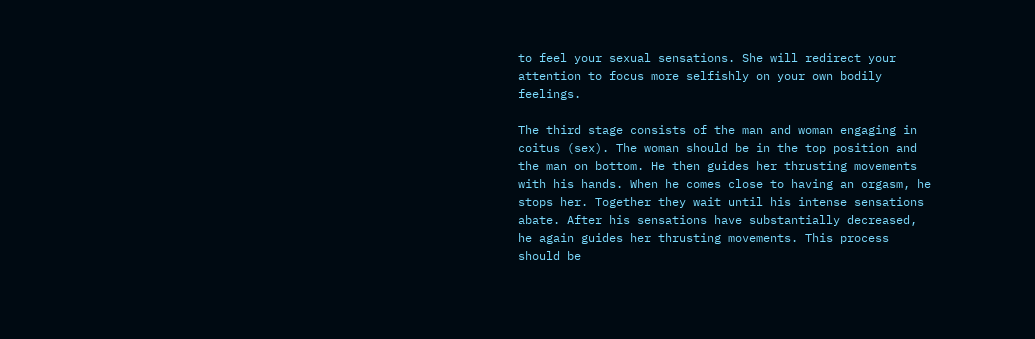to feel your sexual sensations. She will redirect your attention to focus more selfishly on your own bodily feelings.

The third stage consists of the man and woman engaging in coitus (sex). The woman should be in the top position and the man on bottom. He then guides her thrusting movements with his hands. When he comes close to having an orgasm, he stops her. Together they wait until his intense sensations abate. After his sensations have substantially decreased, he again guides her thrusting movements. This process should be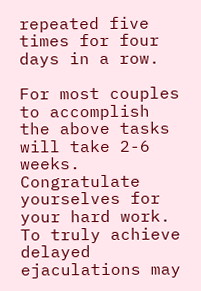repeated five times for four days in a row.

For most couples to accomplish the above tasks will take 2-6 weeks. Congratulate yourselves for your hard work. To truly achieve delayed ejaculations may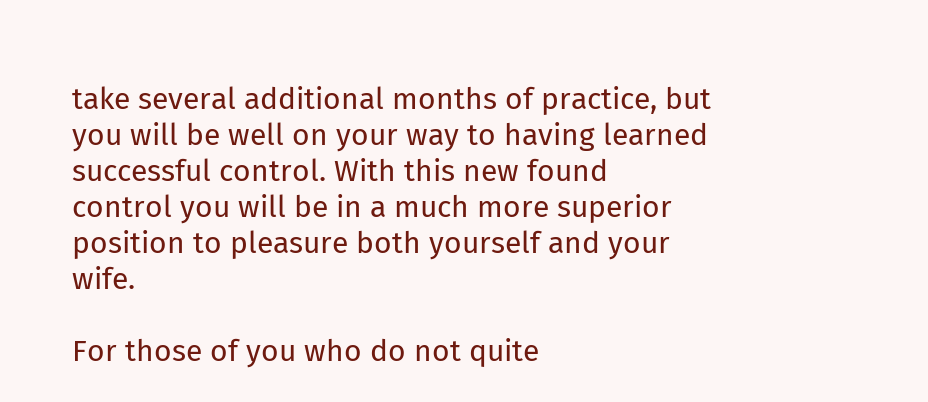take several additional months of practice, but you will be well on your way to having learned successful control. With this new found control you will be in a much more superior position to pleasure both yourself and your wife.

For those of you who do not quite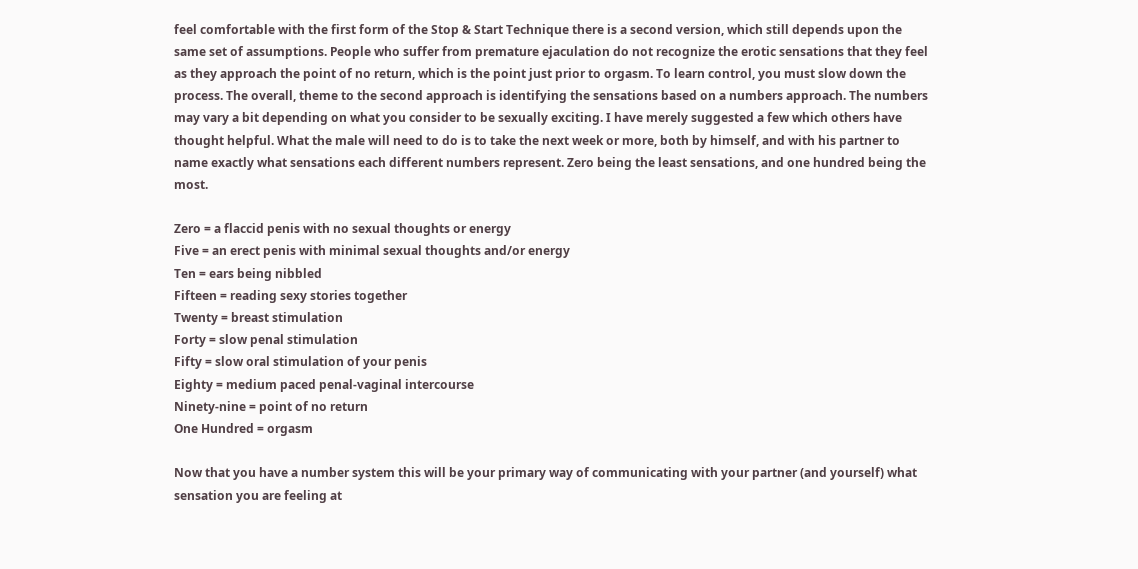feel comfortable with the first form of the Stop & Start Technique there is a second version, which still depends upon the same set of assumptions. People who suffer from premature ejaculation do not recognize the erotic sensations that they feel as they approach the point of no return, which is the point just prior to orgasm. To learn control, you must slow down the process. The overall, theme to the second approach is identifying the sensations based on a numbers approach. The numbers may vary a bit depending on what you consider to be sexually exciting. I have merely suggested a few which others have thought helpful. What the male will need to do is to take the next week or more, both by himself, and with his partner to name exactly what sensations each different numbers represent. Zero being the least sensations, and one hundred being the most.

Zero = a flaccid penis with no sexual thoughts or energy
Five = an erect penis with minimal sexual thoughts and/or energy
Ten = ears being nibbled
Fifteen = reading sexy stories together
Twenty = breast stimulation
Forty = slow penal stimulation
Fifty = slow oral stimulation of your penis
Eighty = medium paced penal-vaginal intercourse
Ninety-nine = point of no return
One Hundred = orgasm

Now that you have a number system this will be your primary way of communicating with your partner (and yourself) what sensation you are feeling at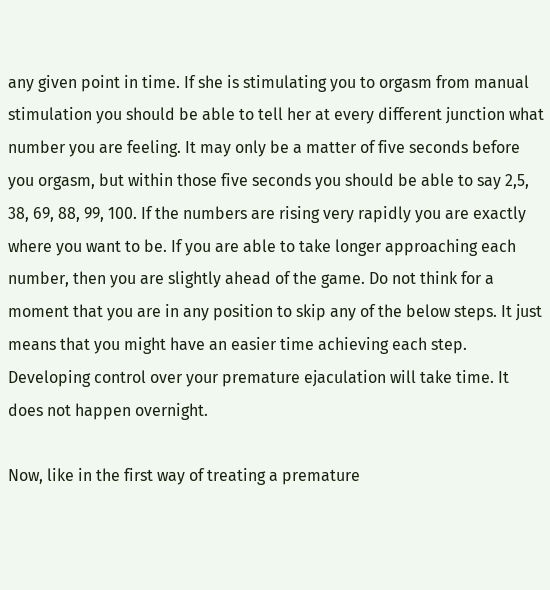any given point in time. If she is stimulating you to orgasm from manual stimulation you should be able to tell her at every different junction what number you are feeling. It may only be a matter of five seconds before you orgasm, but within those five seconds you should be able to say 2,5, 38, 69, 88, 99, 100. If the numbers are rising very rapidly you are exactly where you want to be. If you are able to take longer approaching each number, then you are slightly ahead of the game. Do not think for a moment that you are in any position to skip any of the below steps. It just means that you might have an easier time achieving each step. Developing control over your premature ejaculation will take time. It does not happen overnight.

Now, like in the first way of treating a premature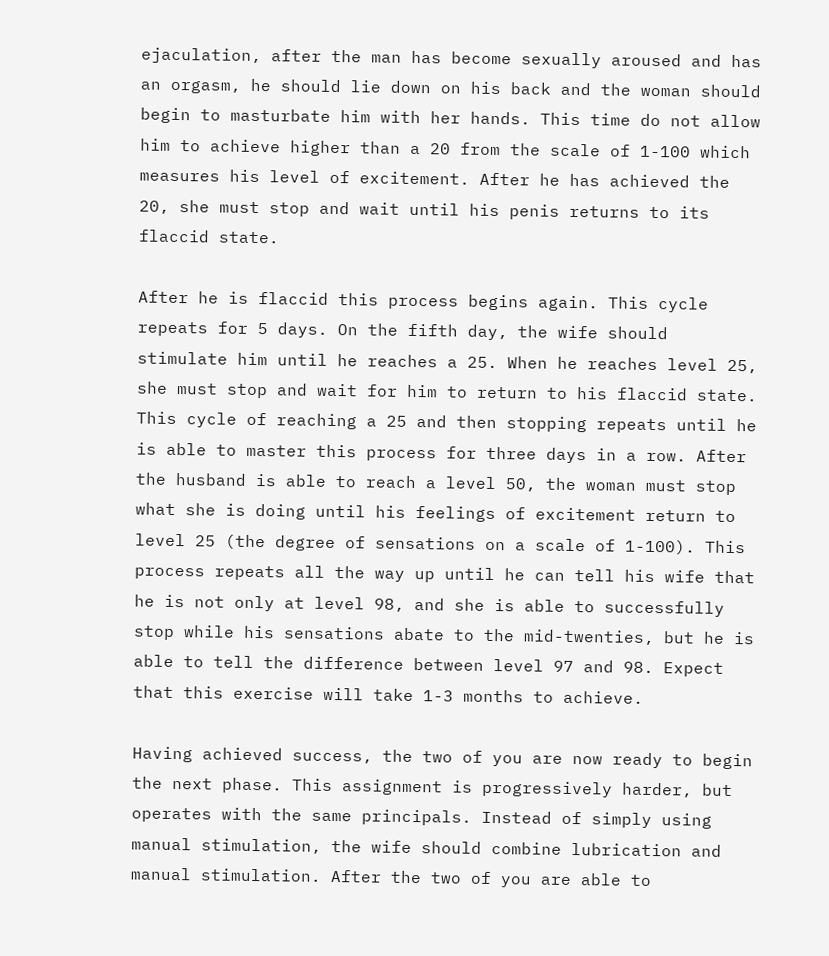ejaculation, after the man has become sexually aroused and has an orgasm, he should lie down on his back and the woman should begin to masturbate him with her hands. This time do not allow him to achieve higher than a 20 from the scale of 1-100 which measures his level of excitement. After he has achieved the 20, she must stop and wait until his penis returns to its flaccid state.

After he is flaccid this process begins again. This cycle repeats for 5 days. On the fifth day, the wife should stimulate him until he reaches a 25. When he reaches level 25, she must stop and wait for him to return to his flaccid state. This cycle of reaching a 25 and then stopping repeats until he is able to master this process for three days in a row. After the husband is able to reach a level 50, the woman must stop what she is doing until his feelings of excitement return to level 25 (the degree of sensations on a scale of 1-100). This process repeats all the way up until he can tell his wife that he is not only at level 98, and she is able to successfully stop while his sensations abate to the mid-twenties, but he is able to tell the difference between level 97 and 98. Expect that this exercise will take 1-3 months to achieve.

Having achieved success, the two of you are now ready to begin the next phase. This assignment is progressively harder, but operates with the same principals. Instead of simply using manual stimulation, the wife should combine lubrication and manual stimulation. After the two of you are able to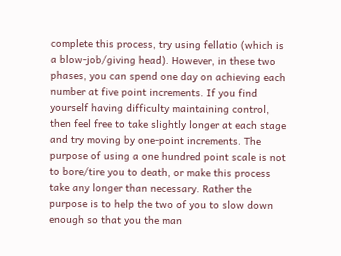complete this process, try using fellatio (which is a blow-job/giving head). However, in these two phases, you can spend one day on achieving each number at five point increments. If you find yourself having difficulty maintaining control, then feel free to take slightly longer at each stage and try moving by one-point increments. The purpose of using a one hundred point scale is not to bore/tire you to death, or make this process take any longer than necessary. Rather the purpose is to help the two of you to slow down enough so that you the man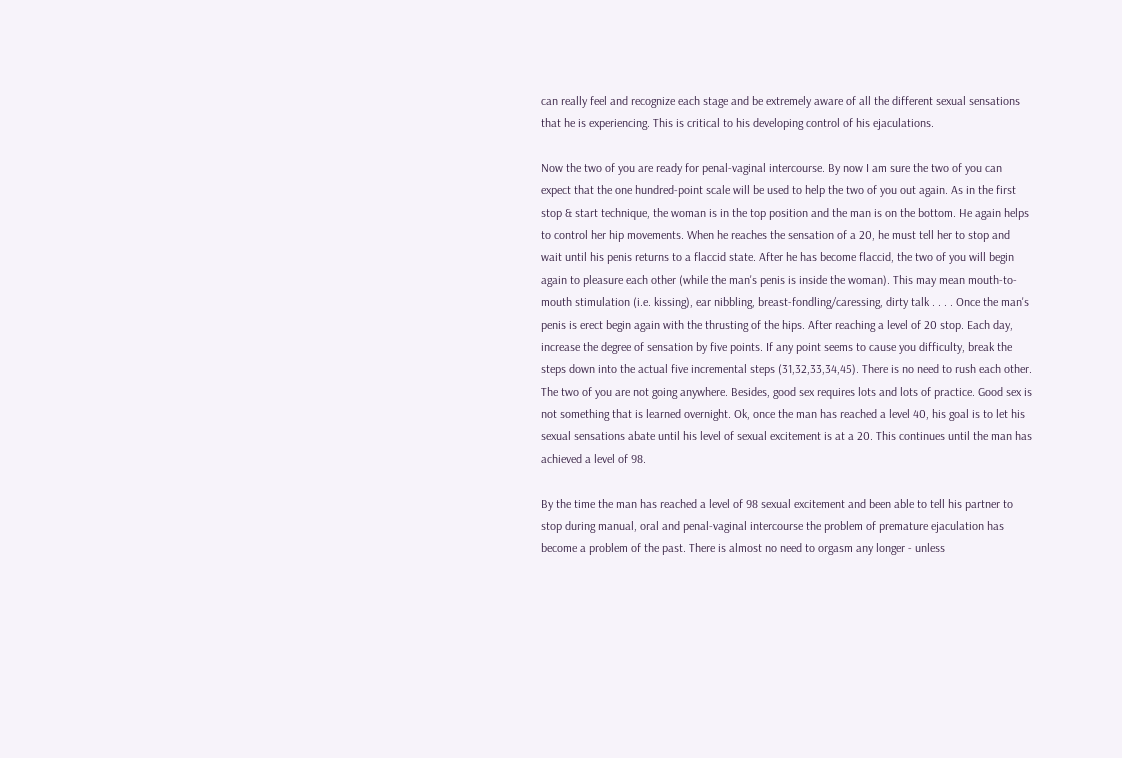can really feel and recognize each stage and be extremely aware of all the different sexual sensations that he is experiencing. This is critical to his developing control of his ejaculations.

Now the two of you are ready for penal-vaginal intercourse. By now I am sure the two of you can expect that the one hundred-point scale will be used to help the two of you out again. As in the first stop & start technique, the woman is in the top position and the man is on the bottom. He again helps to control her hip movements. When he reaches the sensation of a 20, he must tell her to stop and wait until his penis returns to a flaccid state. After he has become flaccid, the two of you will begin again to pleasure each other (while the man's penis is inside the woman). This may mean mouth-to-mouth stimulation (i.e. kissing), ear nibbling, breast-fondling/caressing, dirty talk . . . . Once the man's penis is erect begin again with the thrusting of the hips. After reaching a level of 20 stop. Each day, increase the degree of sensation by five points. If any point seems to cause you difficulty, break the steps down into the actual five incremental steps (31,32,33,34,45). There is no need to rush each other. The two of you are not going anywhere. Besides, good sex requires lots and lots of practice. Good sex is not something that is learned overnight. Ok, once the man has reached a level 40, his goal is to let his sexual sensations abate until his level of sexual excitement is at a 20. This continues until the man has achieved a level of 98.

By the time the man has reached a level of 98 sexual excitement and been able to tell his partner to stop during manual, oral and penal-vaginal intercourse the problem of premature ejaculation has become a problem of the past. There is almost no need to orgasm any longer - unless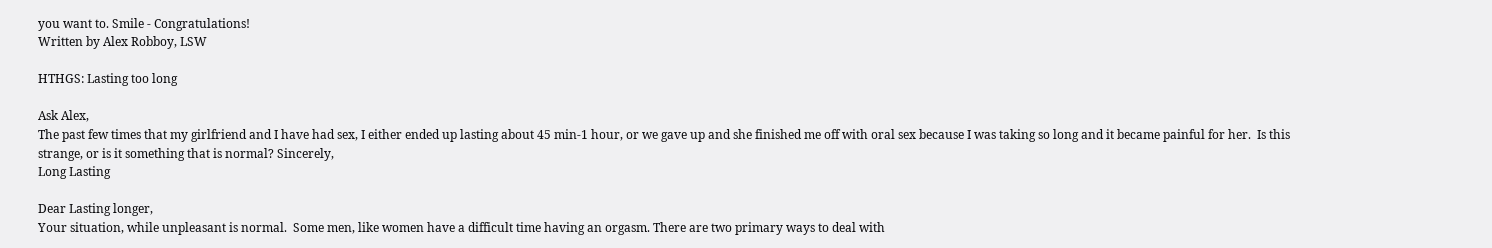you want to. Smile - Congratulations!
Written by Alex Robboy, LSW

HTHGS: Lasting too long

Ask Alex,
The past few times that my girlfriend and I have had sex, I either ended up lasting about 45 min-1 hour, or we gave up and she finished me off with oral sex because I was taking so long and it became painful for her.  Is this strange, or is it something that is normal? Sincerely,
Long Lasting

Dear Lasting longer,
Your situation, while unpleasant is normal.  Some men, like women have a difficult time having an orgasm. There are two primary ways to deal with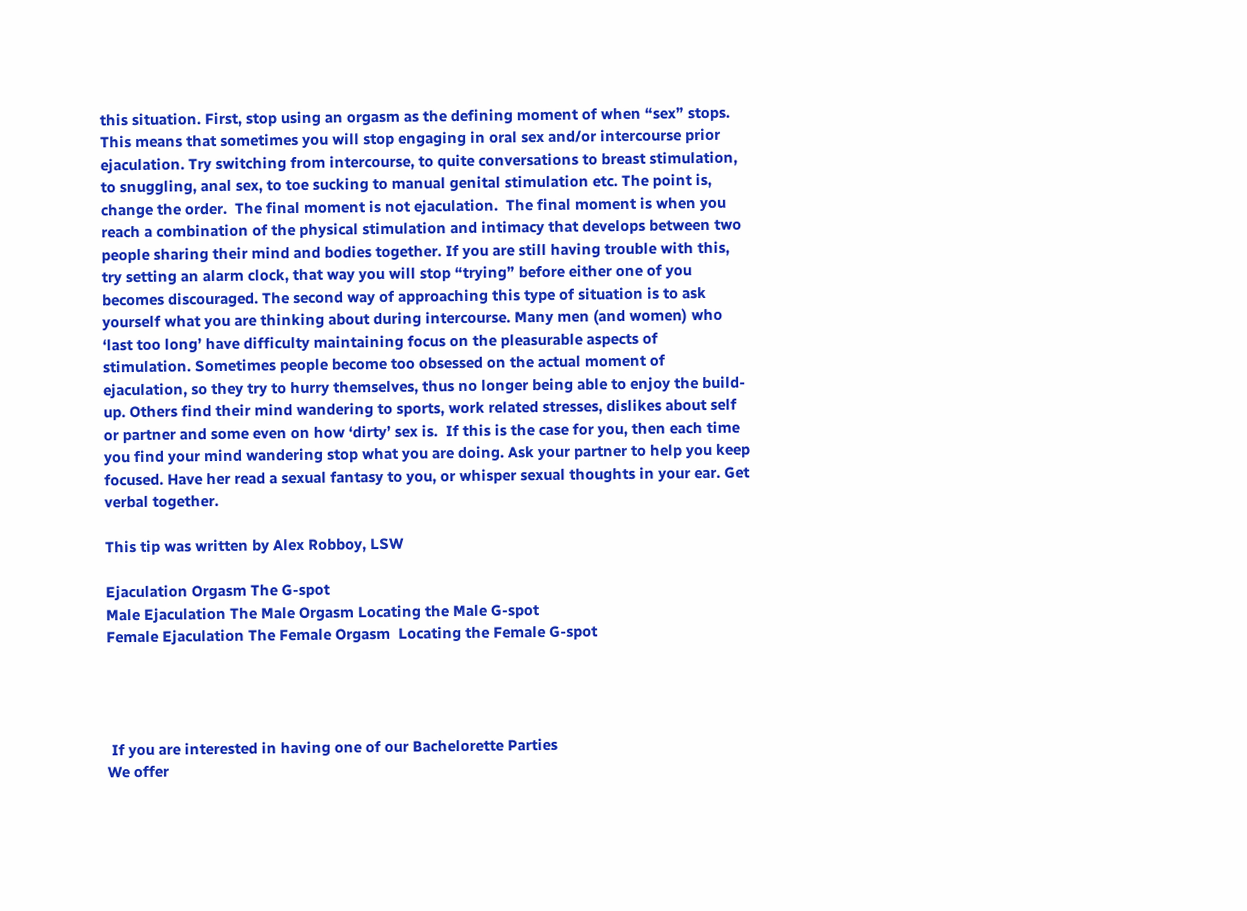this situation. First, stop using an orgasm as the defining moment of when “sex” stops.  This means that sometimes you will stop engaging in oral sex and/or intercourse prior ejaculation. Try switching from intercourse, to quite conversations to breast stimulation, to snuggling, anal sex, to toe sucking to manual genital stimulation etc. The point is, change the order.  The final moment is not ejaculation.  The final moment is when you reach a combination of the physical stimulation and intimacy that develops between two people sharing their mind and bodies together. If you are still having trouble with this, try setting an alarm clock, that way you will stop “trying” before either one of you becomes discouraged. The second way of approaching this type of situation is to ask yourself what you are thinking about during intercourse. Many men (and women) who ‘last too long’ have difficulty maintaining focus on the pleasurable aspects of stimulation. Sometimes people become too obsessed on the actual moment of ejaculation, so they try to hurry themselves, thus no longer being able to enjoy the build-up. Others find their mind wandering to sports, work related stresses, dislikes about self or partner and some even on how ‘dirty’ sex is.  If this is the case for you, then each time you find your mind wandering stop what you are doing. Ask your partner to help you keep focused. Have her read a sexual fantasy to you, or whisper sexual thoughts in your ear. Get verbal together.

This tip was written by Alex Robboy, LSW

Ejaculation Orgasm The G-spot
Male Ejaculation The Male Orgasm Locating the Male G-spot
Female Ejaculation The Female Orgasm  Locating the Female G-spot




 If you are interested in having one of our Bachelorette Parties
We offer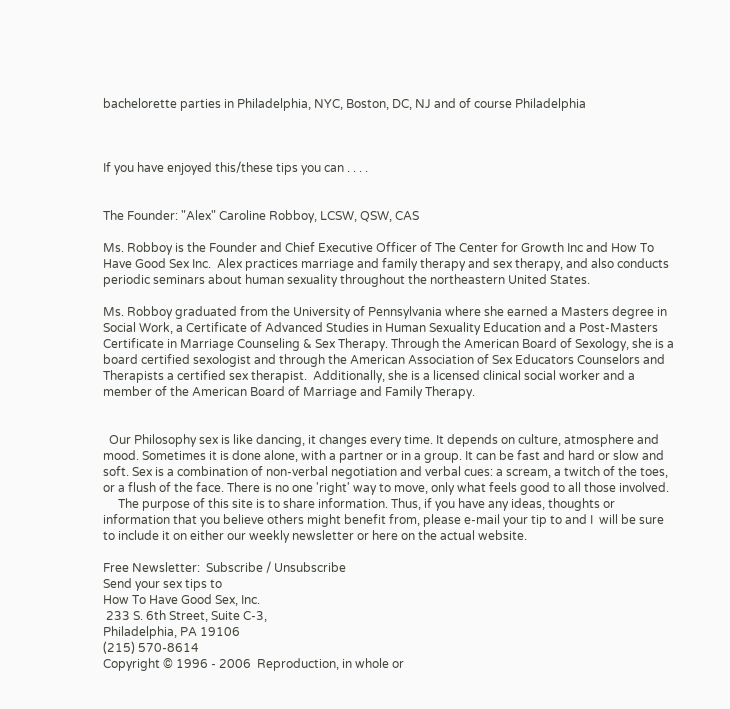bachelorette parties in Philadelphia, NYC, Boston, DC, NJ and of course Philadelphia



If you have enjoyed this/these tips you can . . . .


The Founder: "Alex" Caroline Robboy, LCSW, QSW, CAS

Ms. Robboy is the Founder and Chief Executive Officer of The Center for Growth Inc and How To Have Good Sex Inc.  Alex practices marriage and family therapy and sex therapy, and also conducts periodic seminars about human sexuality throughout the northeastern United States.

Ms. Robboy graduated from the University of Pennsylvania where she earned a Masters degree in Social Work, a Certificate of Advanced Studies in Human Sexuality Education and a Post-Masters Certificate in Marriage Counseling & Sex Therapy. Through the American Board of Sexology, she is a board certified sexologist and through the American Association of Sex Educators Counselors and Therapists a certified sex therapist.  Additionally, she is a licensed clinical social worker and a member of the American Board of Marriage and Family Therapy.


  Our Philosophy sex is like dancing, it changes every time. It depends on culture, atmosphere and mood. Sometimes it is done alone, with a partner or in a group. It can be fast and hard or slow and soft. Sex is a combination of non-verbal negotiation and verbal cues: a scream, a twitch of the toes, or a flush of the face. There is no one 'right' way to move, only what feels good to all those involved.
     The purpose of this site is to share information. Thus, if you have any ideas, thoughts or information that you believe others might benefit from, please e-mail your tip to and I  will be sure to include it on either our weekly newsletter or here on the actual website.

Free Newsletter:  Subscribe / Unsubscribe
Send your sex tips to
How To Have Good Sex, Inc.
 233 S. 6th Street, Suite C-3,
Philadelphia, PA 19106
(215) 570-8614
Copyright © 1996 - 2006  Reproduction, in whole or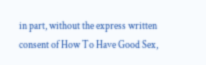in part, without the express written consent of How To Have Good Sex,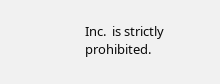Inc.  is strictly prohibited.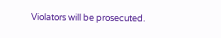Violators will be prosecuted.